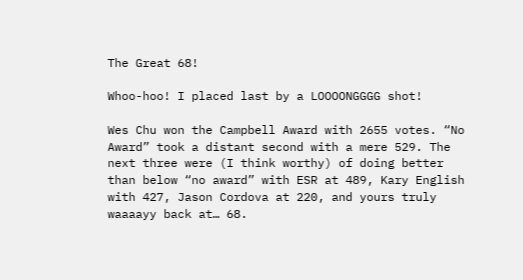The Great 68!

Whoo-hoo! I placed last by a LOOOONGGGG shot!

Wes Chu won the Campbell Award with 2655 votes. “No Award” took a distant second with a mere 529. The next three were (I think worthy) of doing better than below “no award” with ESR at 489, Kary English with 427, Jason Cordova at 220, and yours truly waaaayy back at… 68.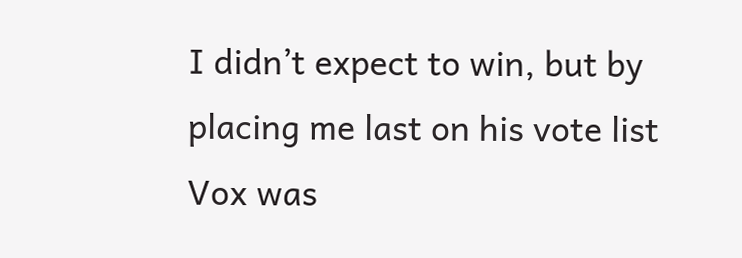I didn’t expect to win, but by placing me last on his vote list Vox was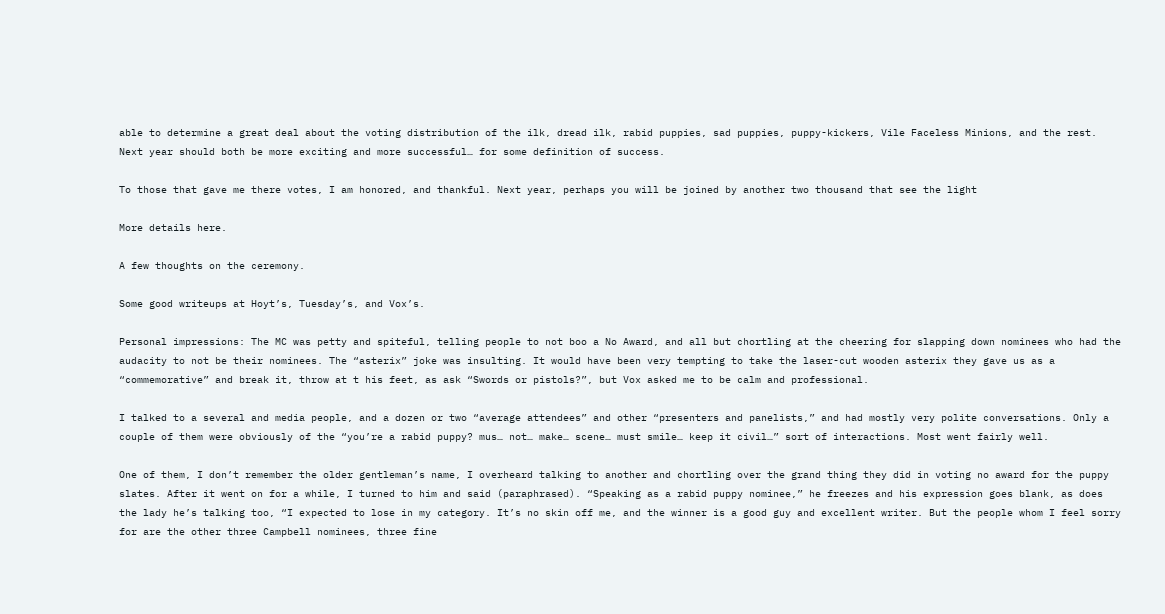able to determine a great deal about the voting distribution of the ilk, dread ilk, rabid puppies, sad puppies, puppy-kickers, Vile Faceless Minions, and the rest. Next year should both be more exciting and more successful… for some definition of success.

To those that gave me there votes, I am honored, and thankful. Next year, perhaps you will be joined by another two thousand that see the light

More details here.

A few thoughts on the ceremony.

Some good writeups at Hoyt’s, Tuesday’s, and Vox’s.

Personal impressions: The MC was petty and spiteful, telling people to not boo a No Award, and all but chortling at the cheering for slapping down nominees who had the audacity to not be their nominees. The “asterix” joke was insulting. It would have been very tempting to take the laser-cut wooden asterix they gave us as a “commemorative” and break it, throw at t his feet, as ask “Swords or pistols?”, but Vox asked me to be calm and professional.

I talked to a several and media people, and a dozen or two “average attendees” and other “presenters and panelists,” and had mostly very polite conversations. Only a couple of them were obviously of the “you’re a rabid puppy? mus… not… make… scene… must smile… keep it civil…” sort of interactions. Most went fairly well.

One of them, I don’t remember the older gentleman’s name, I overheard talking to another and chortling over the grand thing they did in voting no award for the puppy slates. After it went on for a while, I turned to him and said (paraphrased). “Speaking as a rabid puppy nominee,” he freezes and his expression goes blank, as does the lady he’s talking too, “I expected to lose in my category. It’s no skin off me, and the winner is a good guy and excellent writer. But the people whom I feel sorry for are the other three Campbell nominees, three fine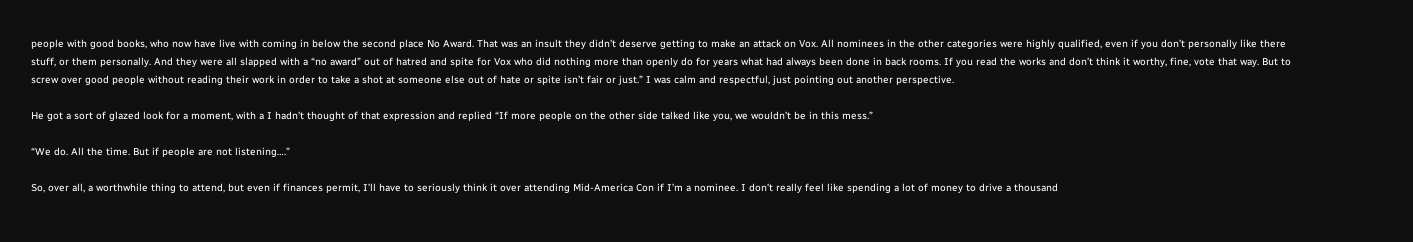people with good books, who now have live with coming in below the second place No Award. That was an insult they didn’t deserve getting to make an attack on Vox. All nominees in the other categories were highly qualified, even if you don’t personally like there stuff, or them personally. And they were all slapped with a “no award” out of hatred and spite for Vox who did nothing more than openly do for years what had always been done in back rooms. If you read the works and don’t think it worthy, fine, vote that way. But to screw over good people without reading their work in order to take a shot at someone else out of hate or spite isn’t fair or just.” I was calm and respectful, just pointing out another perspective.

He got a sort of glazed look for a moment, with a I hadn’t thought of that expression and replied “If more people on the other side talked like you, we wouldn’t be in this mess.”

“We do. All the time. But if people are not listening….”

So, over all, a worthwhile thing to attend, but even if finances permit, I’ll have to seriously think it over attending Mid-America Con if I’m a nominee. I don’t really feel like spending a lot of money to drive a thousand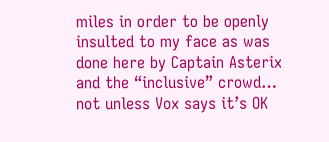miles in order to be openly insulted to my face as was done here by Captain Asterix and the “inclusive” crowd… not unless Vox says it’s OK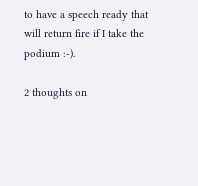to have a speech ready that will return fire if I take the podium :-).

2 thoughts on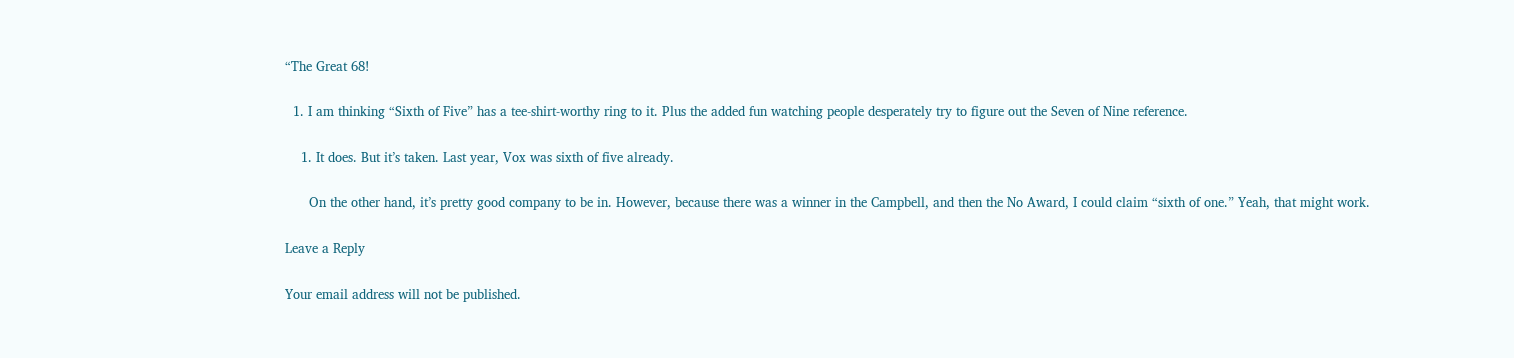“The Great 68!

  1. I am thinking “Sixth of Five” has a tee-shirt-worthy ring to it. Plus the added fun watching people desperately try to figure out the Seven of Nine reference.

    1. It does. But it’s taken. Last year, Vox was sixth of five already.

      On the other hand, it’s pretty good company to be in. However, because there was a winner in the Campbell, and then the No Award, I could claim “sixth of one.” Yeah, that might work.

Leave a Reply

Your email address will not be published.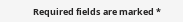Required fields are marked *